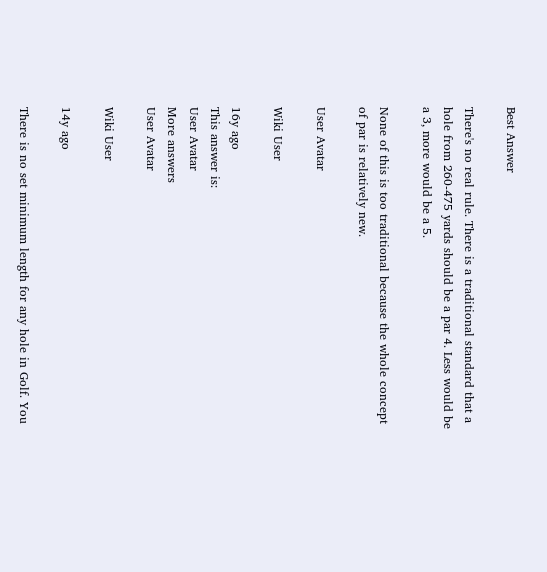Best Answer

There's no real rule. There is a traditional standard that a hole from 260-475 yards should be a par 4. Less would be a 3, more would be a 5.

None of this is too traditional because the whole concept of par is relatively new.

User Avatar

Wiki User

16y ago
This answer is:
User Avatar
More answers
User Avatar

Wiki User

14y ago

There is no set minimum length for any hole in Golf. You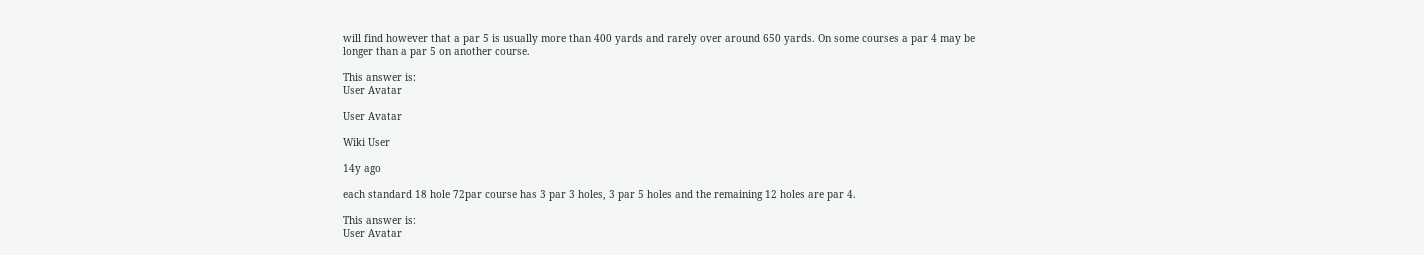will find however that a par 5 is usually more than 400 yards and rarely over around 650 yards. On some courses a par 4 may be longer than a par 5 on another course.

This answer is:
User Avatar

User Avatar

Wiki User

14y ago

each standard 18 hole 72par course has 3 par 3 holes, 3 par 5 holes and the remaining 12 holes are par 4.

This answer is:
User Avatar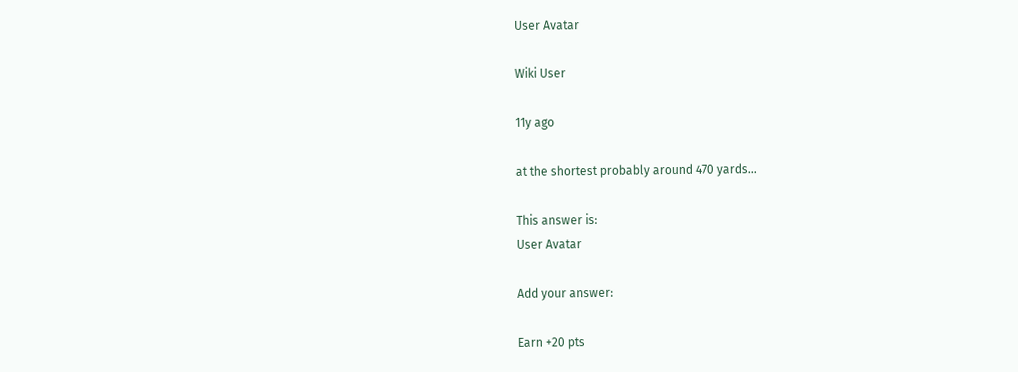User Avatar

Wiki User

11y ago

at the shortest probably around 470 yards...

This answer is:
User Avatar

Add your answer:

Earn +20 pts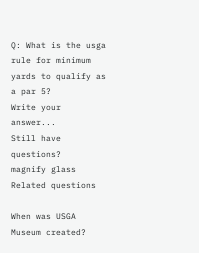Q: What is the usga rule for minimum yards to qualify as a par 5?
Write your answer...
Still have questions?
magnify glass
Related questions

When was USGA Museum created?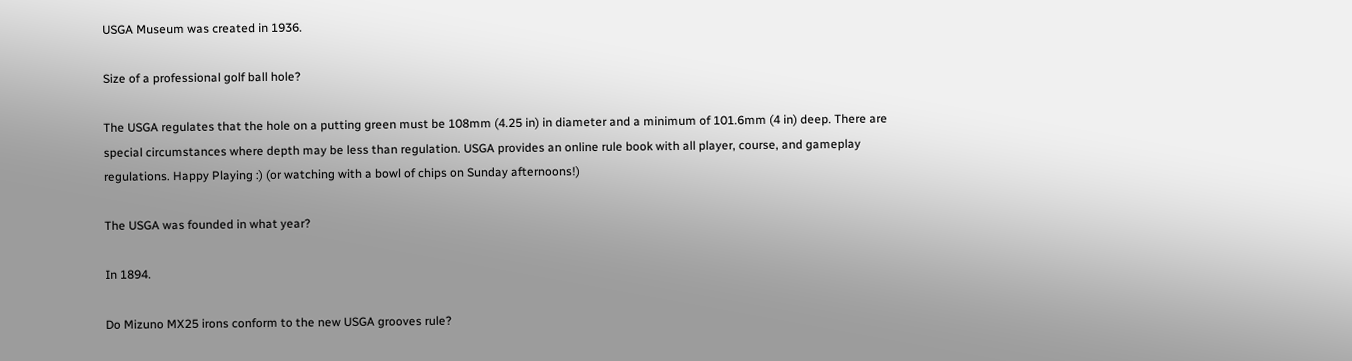USGA Museum was created in 1936.

Size of a professional golf ball hole?

The USGA regulates that the hole on a putting green must be 108mm (4.25 in) in diameter and a minimum of 101.6mm (4 in) deep. There are special circumstances where depth may be less than regulation. USGA provides an online rule book with all player, course, and gameplay regulations. Happy Playing :) (or watching with a bowl of chips on Sunday afternoons!)

The USGA was founded in what year?

In 1894.

Do Mizuno MX25 irons conform to the new USGA grooves rule?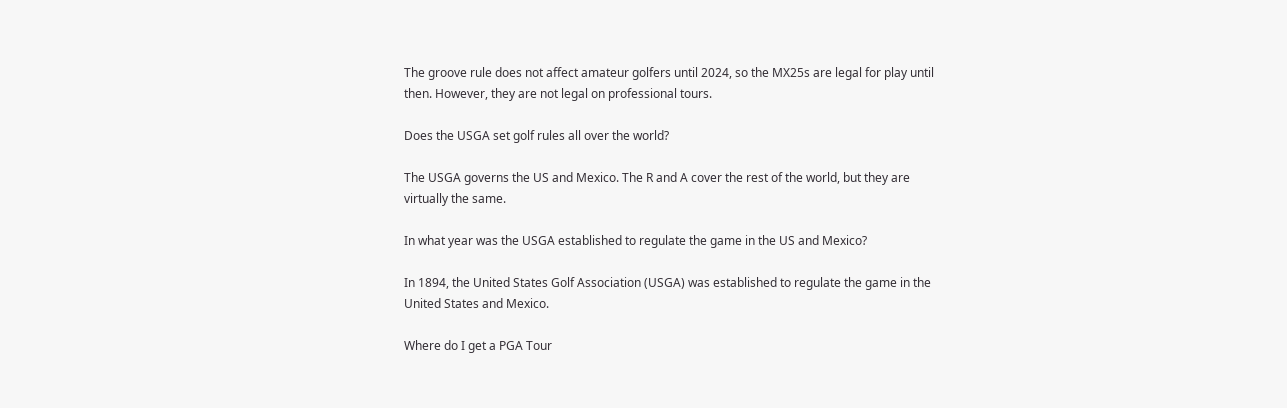The groove rule does not affect amateur golfers until 2024, so the MX25s are legal for play until then. However, they are not legal on professional tours.

Does the USGA set golf rules all over the world?

The USGA governs the US and Mexico. The R and A cover the rest of the world, but they are virtually the same.

In what year was the USGA established to regulate the game in the US and Mexico?

In 1894, the United States Golf Association (USGA) was established to regulate the game in the United States and Mexico.

Where do I get a PGA Tour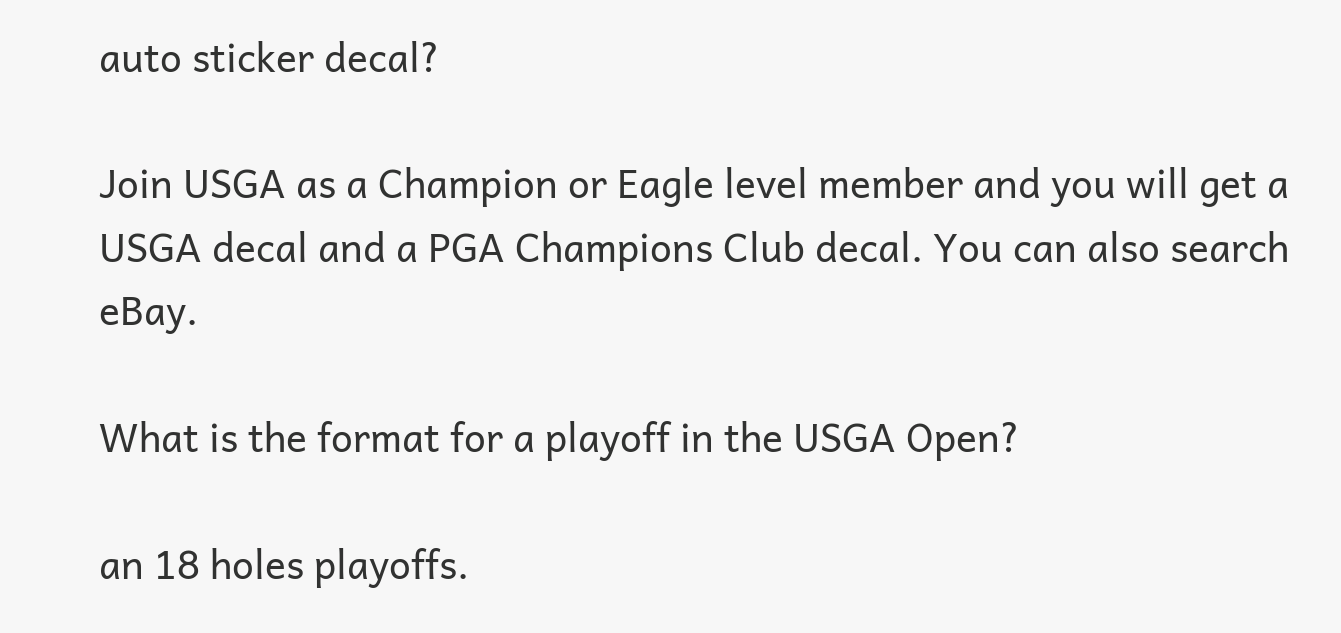auto sticker decal?

Join USGA as a Champion or Eagle level member and you will get a USGA decal and a PGA Champions Club decal. You can also search eBay.

What is the format for a playoff in the USGA Open?

an 18 holes playoffs.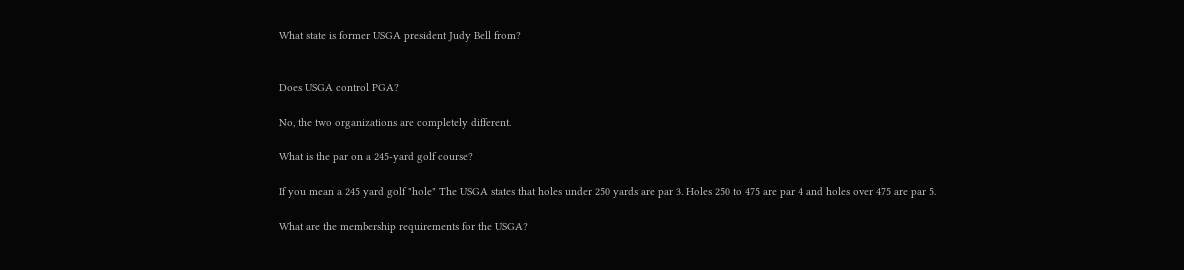What state is former USGA president Judy Bell from?


Does USGA control PGA?

No, the two organizations are completely different.

What is the par on a 245-yard golf course?

If you mean a 245 yard golf "hole" The USGA states that holes under 250 yards are par 3. Holes 250 to 475 are par 4 and holes over 475 are par 5.

What are the membership requirements for the USGA?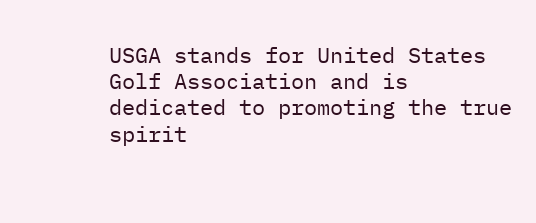USGA stands for United States Golf Association and is dedicated to promoting the true spirit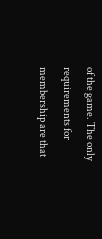of the game. The only requirements for membership are that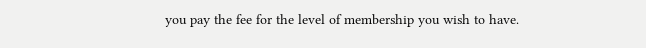you pay the fee for the level of membership you wish to have.